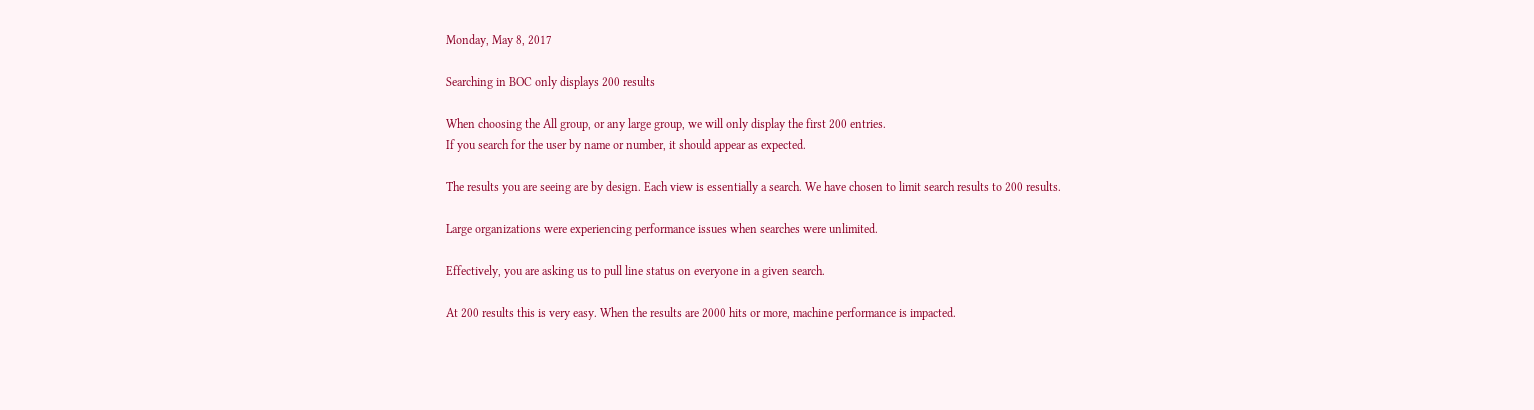Monday, May 8, 2017

Searching in BOC only displays 200 results

When choosing the All group, or any large group, we will only display the first 200 entries.
If you search for the user by name or number, it should appear as expected.

The results you are seeing are by design. Each view is essentially a search. We have chosen to limit search results to 200 results.

Large organizations were experiencing performance issues when searches were unlimited.

Effectively, you are asking us to pull line status on everyone in a given search.

At 200 results this is very easy. When the results are 2000 hits or more, machine performance is impacted.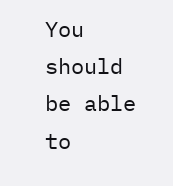You should be able to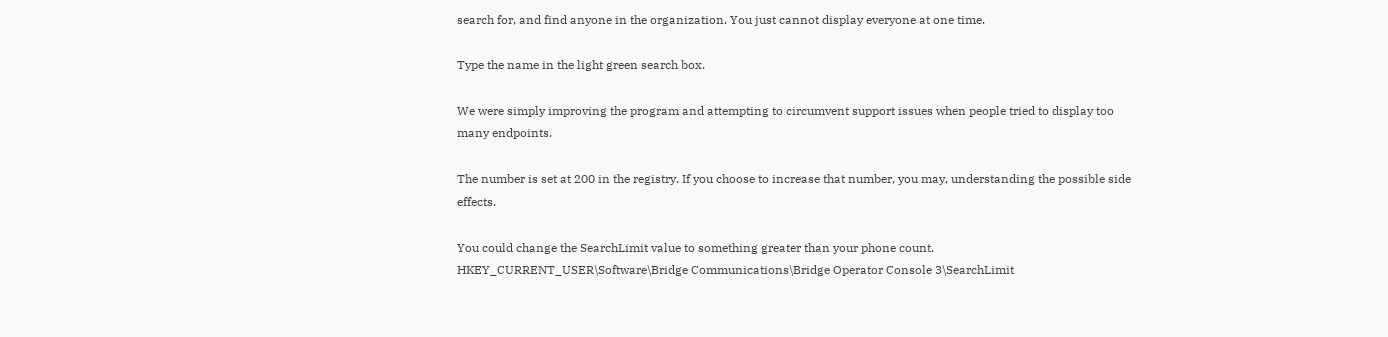search for, and find anyone in the organization. You just cannot display everyone at one time.

Type the name in the light green search box.

We were simply improving the program and attempting to circumvent support issues when people tried to display too many endpoints.

The number is set at 200 in the registry. If you choose to increase that number, you may, understanding the possible side effects.

You could change the SearchLimit value to something greater than your phone count.
HKEY_CURRENT_USER\Software\Bridge Communications\Bridge Operator Console 3\SearchLimit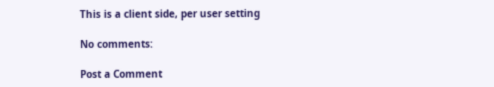This is a client side, per user setting

No comments:

Post a Comment